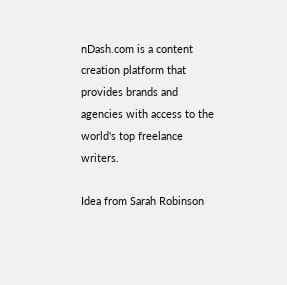nDash.com is a content creation platform that provides brands and agencies with access to the world's top freelance writers.

Idea from Sarah Robinson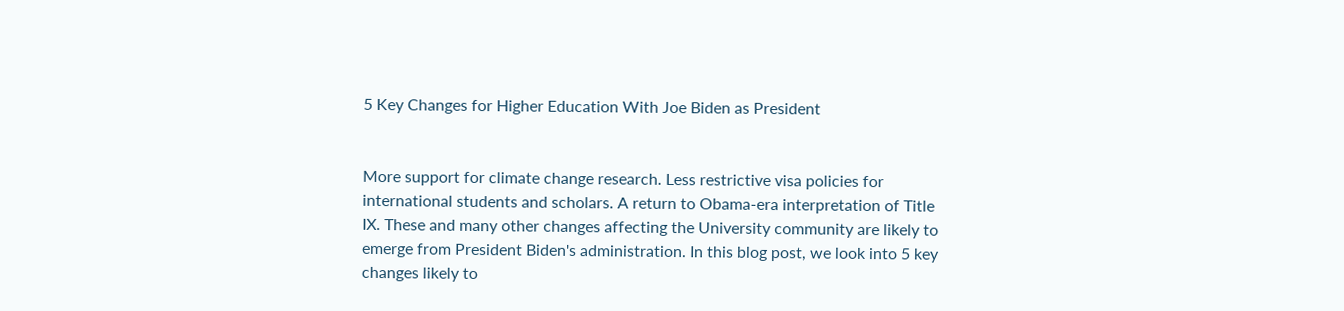5 Key Changes for Higher Education With Joe Biden as President


More support for climate change research. Less restrictive visa policies for international students and scholars. A return to Obama-era interpretation of Title IX. These and many other changes affecting the University community are likely to emerge from President Biden's administration. In this blog post, we look into 5 key changes likely to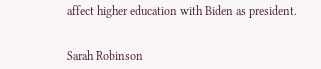affect higher education with Biden as president.


Sarah Robinson